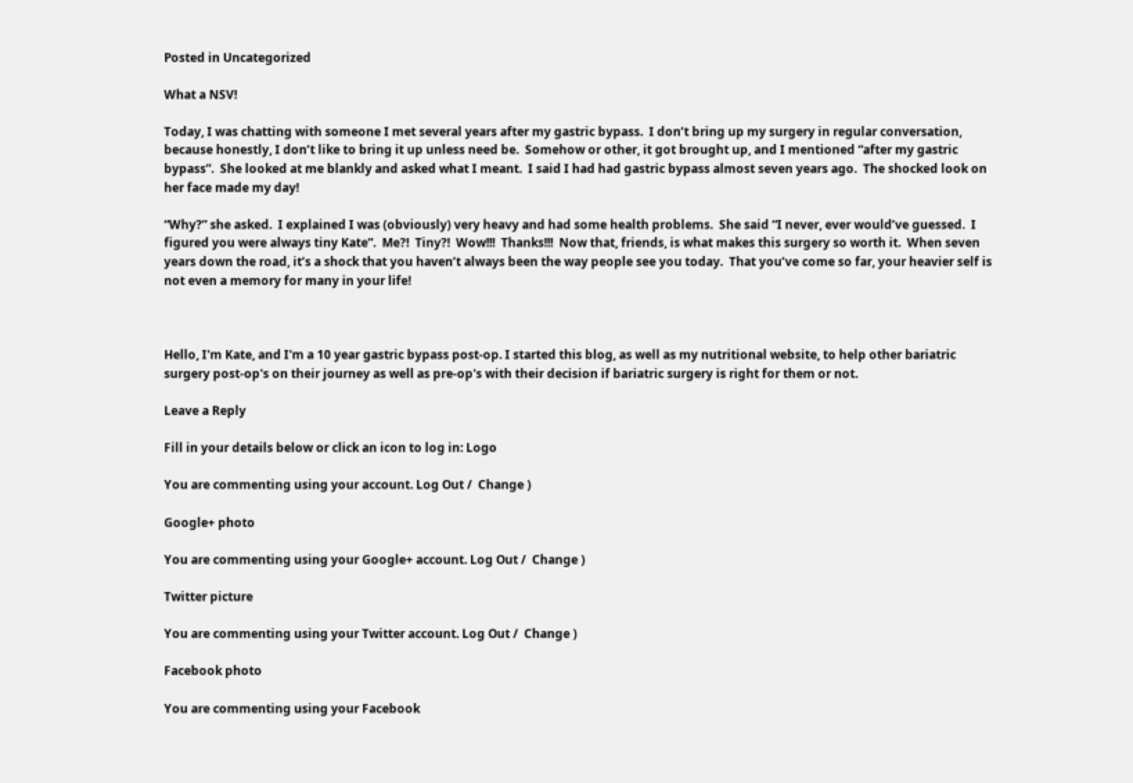Posted in Uncategorized

What a NSV!

Today, I was chatting with someone I met several years after my gastric bypass.  I don’t bring up my surgery in regular conversation, because honestly, I don’t like to bring it up unless need be.  Somehow or other, it got brought up, and I mentioned “after my gastric bypass”.  She looked at me blankly and asked what I meant.  I said I had had gastric bypass almost seven years ago.  The shocked look on her face made my day!

“Why?” she asked.  I explained I was (obviously) very heavy and had some health problems.  She said “I never, ever would’ve guessed.  I figured you were always tiny Kate”.  Me?!  Tiny?!  Wow!!!  Thanks!!!  Now that, friends, is what makes this surgery so worth it.  When seven years down the road, it’s a shock that you haven’t always been the way people see you today.  That you’ve come so far, your heavier self is not even a memory for many in your life!



Hello, I'm Kate, and I'm a 10 year gastric bypass post-op. I started this blog, as well as my nutritional website, to help other bariatric surgery post-op's on their journey as well as pre-op's with their decision if bariatric surgery is right for them or not.

Leave a Reply

Fill in your details below or click an icon to log in: Logo

You are commenting using your account. Log Out /  Change )

Google+ photo

You are commenting using your Google+ account. Log Out /  Change )

Twitter picture

You are commenting using your Twitter account. Log Out /  Change )

Facebook photo

You are commenting using your Facebook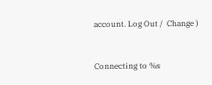account. Log Out /  Change )


Connecting to %s